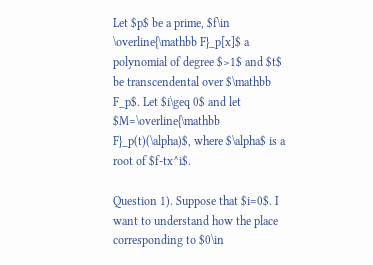Let $p$ be a prime, $f\in \overline{\mathbb F}_p[x]$ a polynomial of degree $>1$ and $t$ be transcendental over $\mathbb F_p$. Let $i\geq 0$ and let $M=\overline{\mathbb F}_p(t)(\alpha)$, where $\alpha$ is a root of $f-tx^i$.

Question 1). Suppose that $i=0$. I want to understand how the place corresponding to $0\in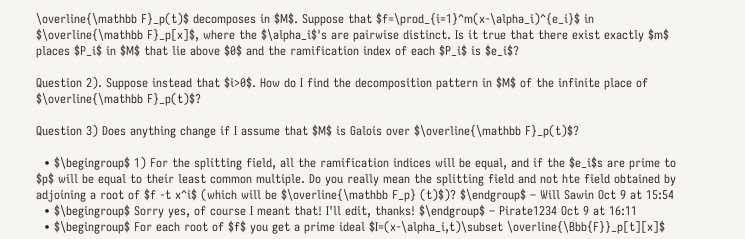\overline{\mathbb F}_p(t)$ decomposes in $M$. Suppose that $f=\prod_{i=1}^m(x-\alpha_i)^{e_i}$ in $\overline{\mathbb F}_p[x]$, where the $\alpha_i$'s are pairwise distinct. Is it true that there exist exactly $m$ places $P_i$ in $M$ that lie above $0$ and the ramification index of each $P_i$ is $e_i$?

Question 2). Suppose instead that $i>0$. How do I find the decomposition pattern in $M$ of the infinite place of $\overline{\mathbb F}_p(t)$?

Question 3) Does anything change if I assume that $M$ is Galois over $\overline{\mathbb F}_p(t)$?

  • $\begingroup$ 1) For the splitting field, all the ramification indices will be equal, and if the $e_i$s are prime to $p$ will be equal to their least common multiple. Do you really mean the splitting field and not hte field obtained by adjoining a root of $f -t x^i$ (which will be $\overline{\mathbb F_p} (t)$)? $\endgroup$ – Will Sawin Oct 9 at 15:54
  • $\begingroup$ Sorry yes, of course I meant that! I'll edit, thanks! $\endgroup$ – Pirate1234 Oct 9 at 16:11
  • $\begingroup$ For each root of $f$ you get a prime ideal $I=(x-\alpha_i,t)\subset \overline{\Bbb{F}}_p[t][x]$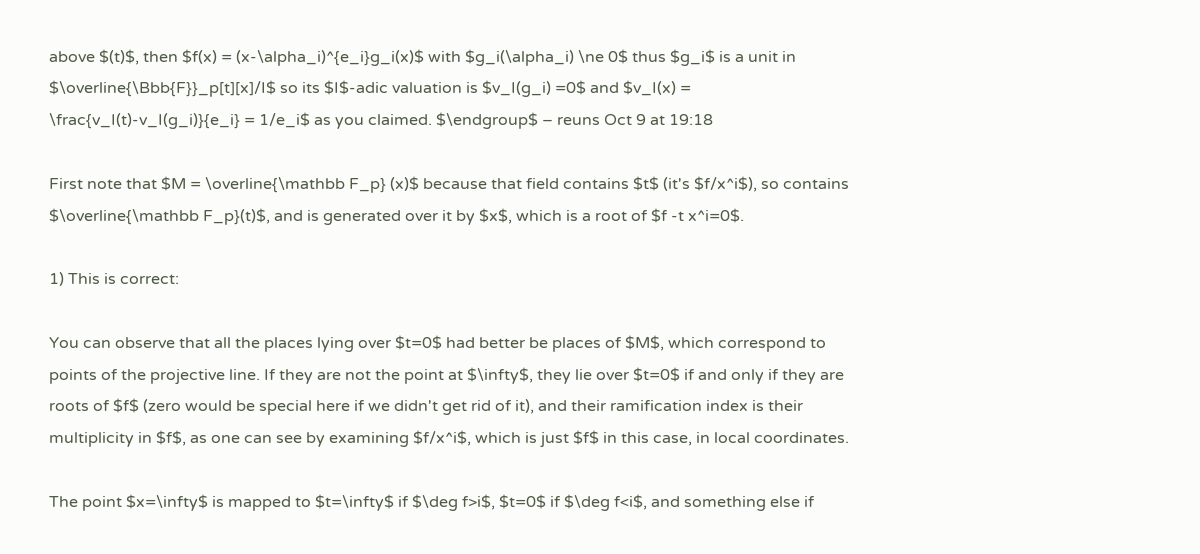above $(t)$, then $f(x) = (x-\alpha_i)^{e_i}g_i(x)$ with $g_i(\alpha_i) \ne 0$ thus $g_i$ is a unit in $\overline{\Bbb{F}}_p[t][x]/I$ so its $I$-adic valuation is $v_I(g_i) =0$ and $v_I(x) = \frac{v_I(t)-v_I(g_i)}{e_i} = 1/e_i$ as you claimed. $\endgroup$ – reuns Oct 9 at 19:18

First note that $M = \overline{\mathbb F_p} (x)$ because that field contains $t$ (it's $f/x^i$), so contains $\overline{\mathbb F_p}(t)$, and is generated over it by $x$, which is a root of $f -t x^i=0$.

1) This is correct:

You can observe that all the places lying over $t=0$ had better be places of $M$, which correspond to points of the projective line. If they are not the point at $\infty$, they lie over $t=0$ if and only if they are roots of $f$ (zero would be special here if we didn't get rid of it), and their ramification index is their multiplicity in $f$, as one can see by examining $f/x^i$, which is just $f$ in this case, in local coordinates.

The point $x=\infty$ is mapped to $t=\infty$ if $\deg f>i$, $t=0$ if $\deg f<i$, and something else if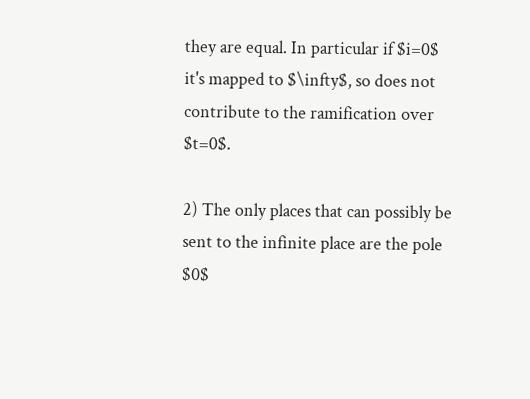they are equal. In particular if $i=0$ it's mapped to $\infty$, so does not contribute to the ramification over $t=0$.

2) The only places that can possibly be sent to the infinite place are the pole $0$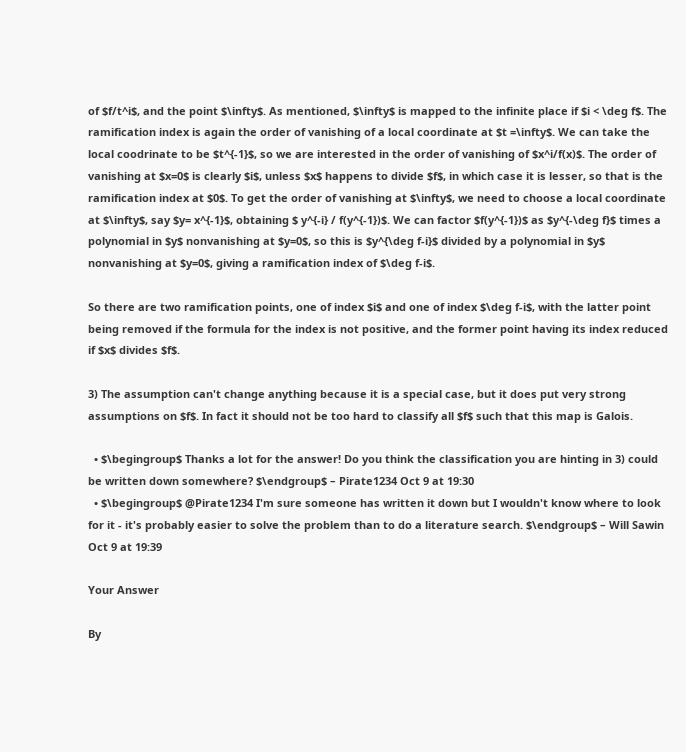of $f/t^i$, and the point $\infty$. As mentioned, $\infty$ is mapped to the infinite place if $i < \deg f$. The ramification index is again the order of vanishing of a local coordinate at $t =\infty$. We can take the local coodrinate to be $t^{-1}$, so we are interested in the order of vanishing of $x^i/f(x)$. The order of vanishing at $x=0$ is clearly $i$, unless $x$ happens to divide $f$, in which case it is lesser, so that is the ramification index at $0$. To get the order of vanishing at $\infty$, we need to choose a local coordinate at $\infty$, say $y= x^{-1}$, obtaining $ y^{-i} / f(y^{-1})$. We can factor $f(y^{-1})$ as $y^{-\deg f}$ times a polynomial in $y$ nonvanishing at $y=0$, so this is $y^{\deg f-i}$ divided by a polynomial in $y$ nonvanishing at $y=0$, giving a ramification index of $\deg f-i$.

So there are two ramification points, one of index $i$ and one of index $\deg f-i$, with the latter point being removed if the formula for the index is not positive, and the former point having its index reduced if $x$ divides $f$.

3) The assumption can't change anything because it is a special case, but it does put very strong assumptions on $f$. In fact it should not be too hard to classify all $f$ such that this map is Galois.

  • $\begingroup$ Thanks a lot for the answer! Do you think the classification you are hinting in 3) could be written down somewhere? $\endgroup$ – Pirate1234 Oct 9 at 19:30
  • $\begingroup$ @Pirate1234 I'm sure someone has written it down but I wouldn't know where to look for it - it's probably easier to solve the problem than to do a literature search. $\endgroup$ – Will Sawin Oct 9 at 19:39

Your Answer

By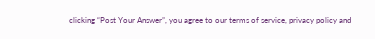clicking “Post Your Answer”, you agree to our terms of service, privacy policy and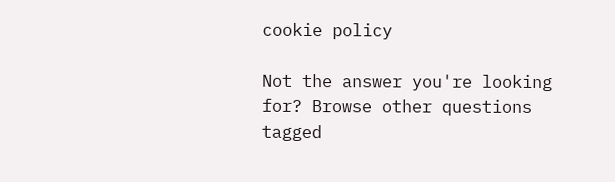cookie policy

Not the answer you're looking for? Browse other questions tagged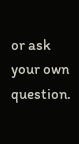or ask your own question.